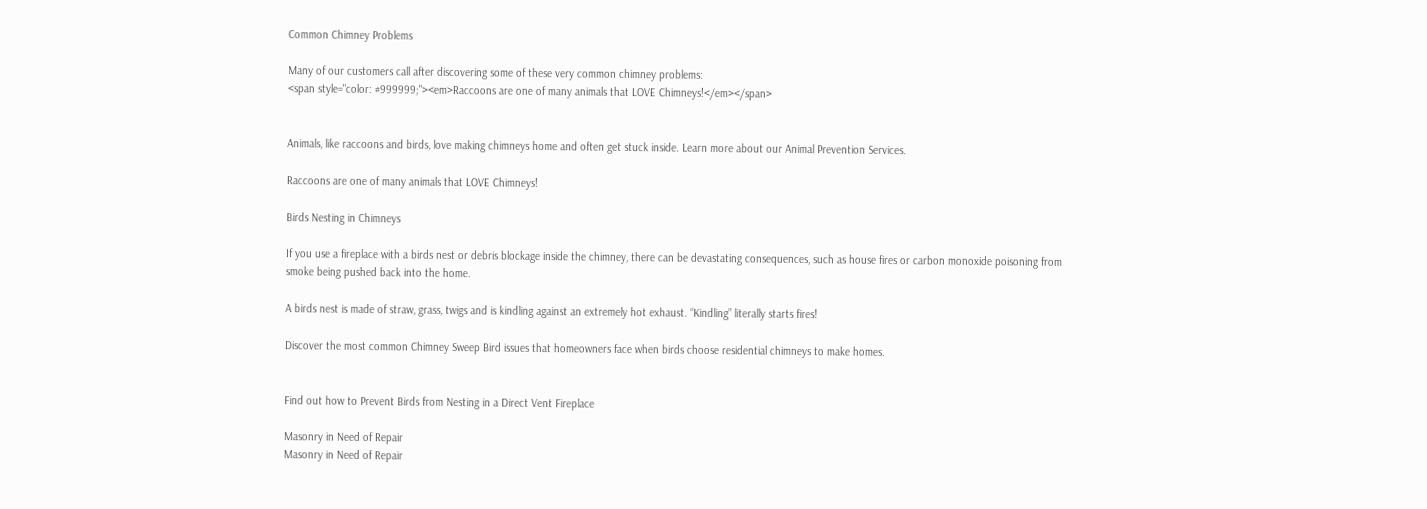Common Chimney Problems

Many of our customers call after discovering some of these very common chimney problems:
<span style="color: #999999;"><em>Raccoons are one of many animals that LOVE Chimneys!</em></span>


Animals, like raccoons and birds, love making chimneys home and often get stuck inside. Learn more about our Animal Prevention Services.

Raccoons are one of many animals that LOVE Chimneys!

Birds Nesting in Chimneys

If you use a fireplace with a birds nest or debris blockage inside the chimney, there can be devastating consequences, such as house fires or carbon monoxide poisoning from smoke being pushed back into the home.

A birds nest is made of straw, grass, twigs and is kindling against an extremely hot exhaust. “Kindling” literally starts fires!

Discover the most common Chimney Sweep Bird issues that homeowners face when birds choose residential chimneys to make homes.


Find out how to Prevent Birds from Nesting in a Direct Vent Fireplace

Masonry in Need of Repair
Masonry in Need of Repair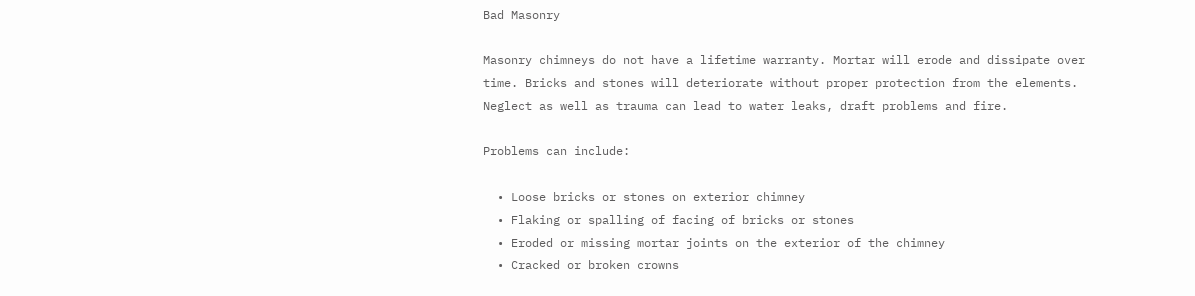Bad Masonry

Masonry chimneys do not have a lifetime warranty. Mortar will erode and dissipate over time. Bricks and stones will deteriorate without proper protection from the elements. Neglect as well as trauma can lead to water leaks, draft problems and fire.

Problems can include:

  • Loose bricks or stones on exterior chimney
  • Flaking or spalling of facing of bricks or stones
  • Eroded or missing mortar joints on the exterior of the chimney
  • Cracked or broken crowns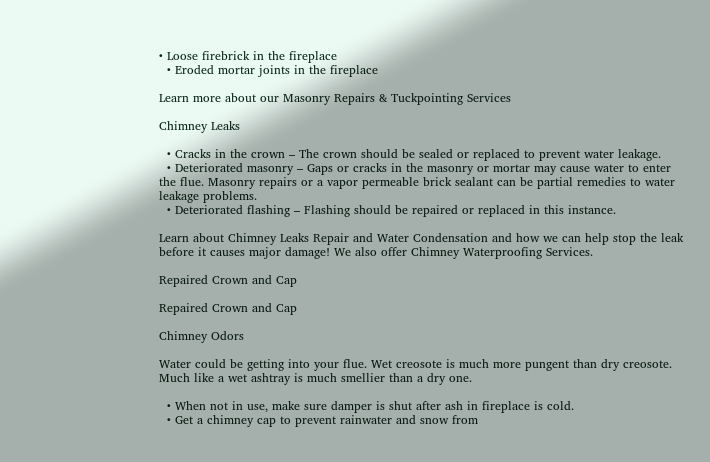• Loose firebrick in the fireplace
  • Eroded mortar joints in the fireplace

Learn more about our Masonry Repairs & Tuckpointing Services

Chimney Leaks

  • Cracks in the crown – The crown should be sealed or replaced to prevent water leakage.
  • Deteriorated masonry – Gaps or cracks in the masonry or mortar may cause water to enter the flue. Masonry repairs or a vapor permeable brick sealant can be partial remedies to water leakage problems.
  • Deteriorated flashing – Flashing should be repaired or replaced in this instance.

Learn about Chimney Leaks Repair and Water Condensation and how we can help stop the leak before it causes major damage! We also offer Chimney Waterproofing Services.

Repaired Crown and Cap

Repaired Crown and Cap

Chimney Odors

Water could be getting into your flue. Wet creosote is much more pungent than dry creosote. Much like a wet ashtray is much smellier than a dry one.

  • When not in use, make sure damper is shut after ash in fireplace is cold.
  • Get a chimney cap to prevent rainwater and snow from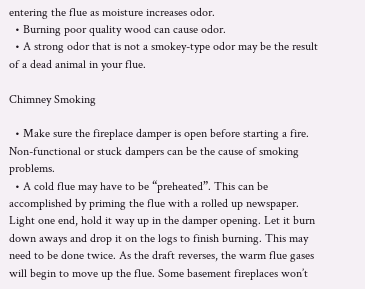entering the flue as moisture increases odor.
  • Burning poor quality wood can cause odor.
  • A strong odor that is not a smokey-type odor may be the result of a dead animal in your flue.

Chimney Smoking

  • Make sure the fireplace damper is open before starting a fire. Non-functional or stuck dampers can be the cause of smoking problems.
  • A cold flue may have to be “preheated”. This can be accomplished by priming the flue with a rolled up newspaper. Light one end, hold it way up in the damper opening. Let it burn down aways and drop it on the logs to finish burning. This may need to be done twice. As the draft reverses, the warm flue gases will begin to move up the flue. Some basement fireplaces won’t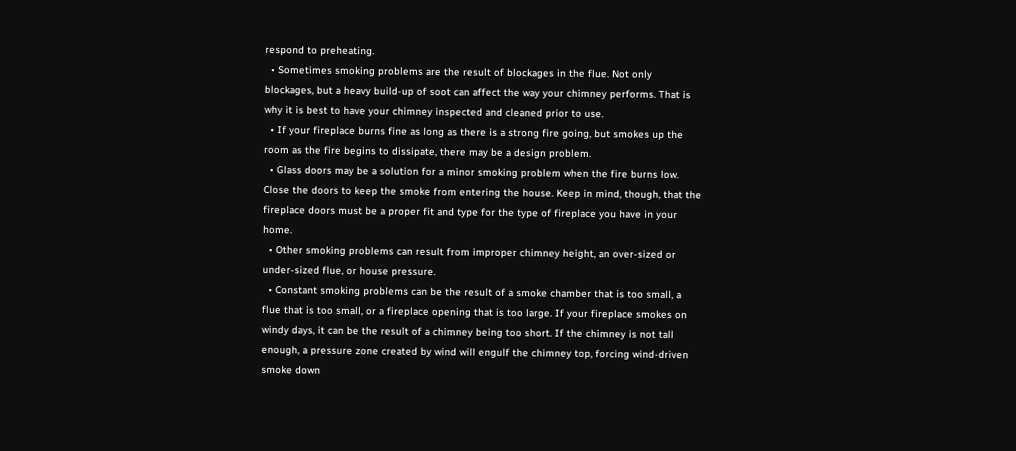respond to preheating.
  • Sometimes smoking problems are the result of blockages in the flue. Not only blockages, but a heavy build-up of soot can affect the way your chimney performs. That is why it is best to have your chimney inspected and cleaned prior to use.
  • If your fireplace burns fine as long as there is a strong fire going, but smokes up the room as the fire begins to dissipate, there may be a design problem.
  • Glass doors may be a solution for a minor smoking problem when the fire burns low. Close the doors to keep the smoke from entering the house. Keep in mind, though, that the fireplace doors must be a proper fit and type for the type of fireplace you have in your home.
  • Other smoking problems can result from improper chimney height, an over-sized or under-sized flue, or house pressure.
  • Constant smoking problems can be the result of a smoke chamber that is too small, a flue that is too small, or a fireplace opening that is too large. If your fireplace smokes on windy days, it can be the result of a chimney being too short. If the chimney is not tall enough, a pressure zone created by wind will engulf the chimney top, forcing wind-driven smoke down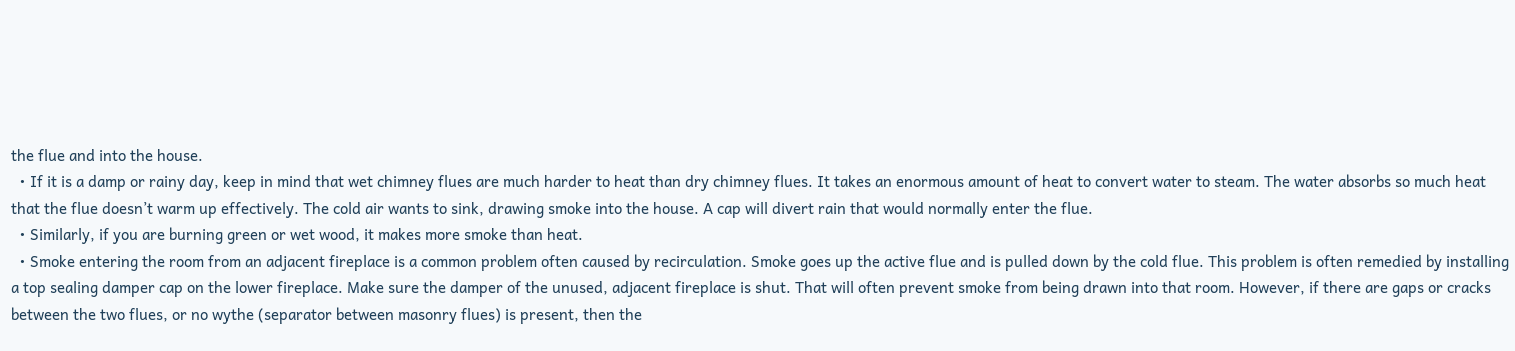the flue and into the house.
  • If it is a damp or rainy day, keep in mind that wet chimney flues are much harder to heat than dry chimney flues. It takes an enormous amount of heat to convert water to steam. The water absorbs so much heat that the flue doesn’t warm up effectively. The cold air wants to sink, drawing smoke into the house. A cap will divert rain that would normally enter the flue.
  • Similarly, if you are burning green or wet wood, it makes more smoke than heat.
  • Smoke entering the room from an adjacent fireplace is a common problem often caused by recirculation. Smoke goes up the active flue and is pulled down by the cold flue. This problem is often remedied by installing a top sealing damper cap on the lower fireplace. Make sure the damper of the unused, adjacent fireplace is shut. That will often prevent smoke from being drawn into that room. However, if there are gaps or cracks between the two flues, or no wythe (separator between masonry flues) is present, then the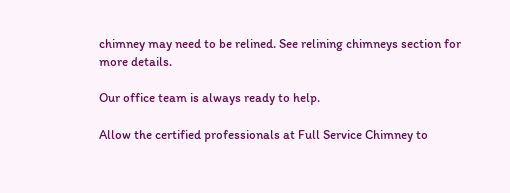chimney may need to be relined. See relining chimneys section for more details.

Our office team is always ready to help.

Allow the certified professionals at Full Service Chimney to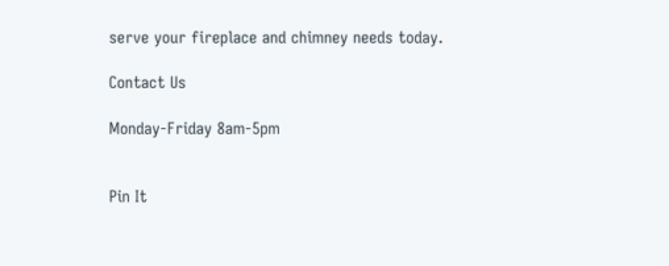serve your fireplace and chimney needs today.

Contact Us

Monday-Friday 8am-5pm


Pin It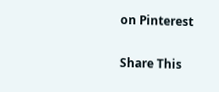on Pinterest

Share This